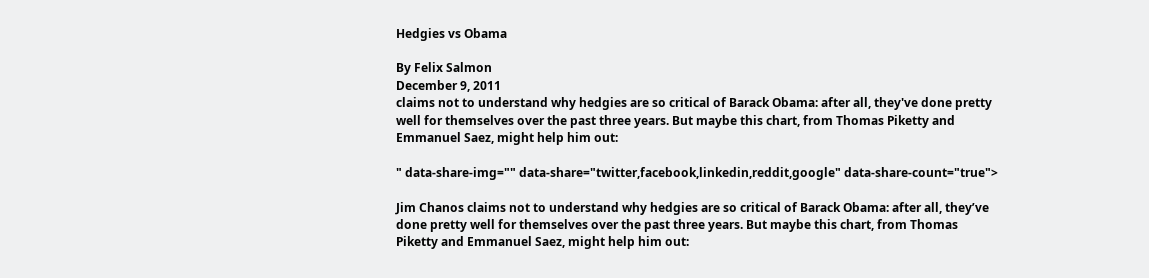Hedgies vs Obama

By Felix Salmon
December 9, 2011
claims not to understand why hedgies are so critical of Barack Obama: after all, they've done pretty well for themselves over the past three years. But maybe this chart, from Thomas Piketty and Emmanuel Saez, might help him out:

" data-share-img="" data-share="twitter,facebook,linkedin,reddit,google" data-share-count="true">

Jim Chanos claims not to understand why hedgies are so critical of Barack Obama: after all, they’ve done pretty well for themselves over the past three years. But maybe this chart, from Thomas Piketty and Emmanuel Saez, might help him out: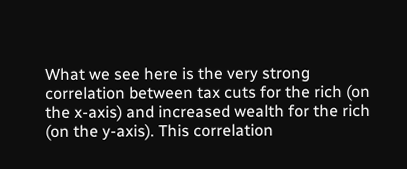What we see here is the very strong correlation between tax cuts for the rich (on the x-axis) and increased wealth for the rich (on the y-axis). This correlation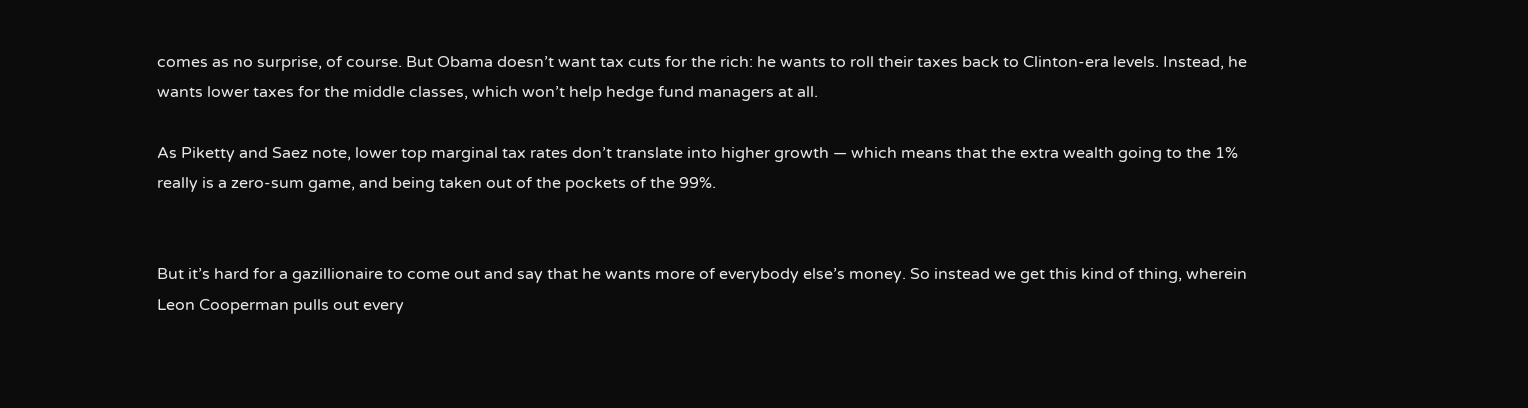comes as no surprise, of course. But Obama doesn’t want tax cuts for the rich: he wants to roll their taxes back to Clinton-era levels. Instead, he wants lower taxes for the middle classes, which won’t help hedge fund managers at all.

As Piketty and Saez note, lower top marginal tax rates don’t translate into higher growth — which means that the extra wealth going to the 1% really is a zero-sum game, and being taken out of the pockets of the 99%.


But it’s hard for a gazillionaire to come out and say that he wants more of everybody else’s money. So instead we get this kind of thing, wherein Leon Cooperman pulls out every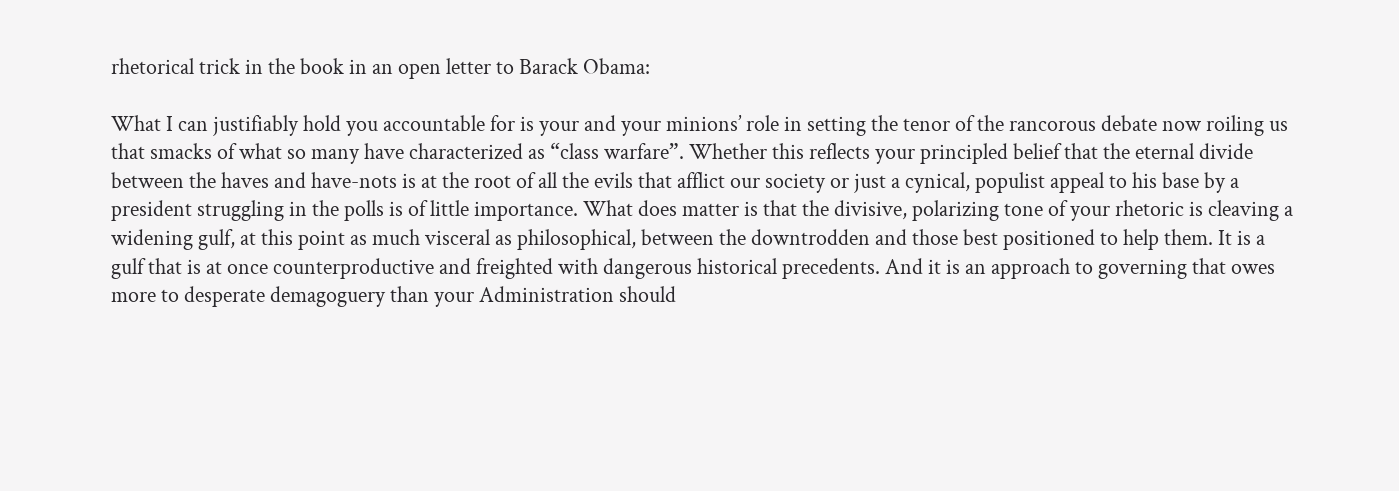rhetorical trick in the book in an open letter to Barack Obama:

What I can justifiably hold you accountable for is your and your minions’ role in setting the tenor of the rancorous debate now roiling us that smacks of what so many have characterized as “class warfare”. Whether this reflects your principled belief that the eternal divide between the haves and have-nots is at the root of all the evils that afflict our society or just a cynical, populist appeal to his base by a president struggling in the polls is of little importance. What does matter is that the divisive, polarizing tone of your rhetoric is cleaving a widening gulf, at this point as much visceral as philosophical, between the downtrodden and those best positioned to help them. It is a gulf that is at once counterproductive and freighted with dangerous historical precedents. And it is an approach to governing that owes more to desperate demagoguery than your Administration should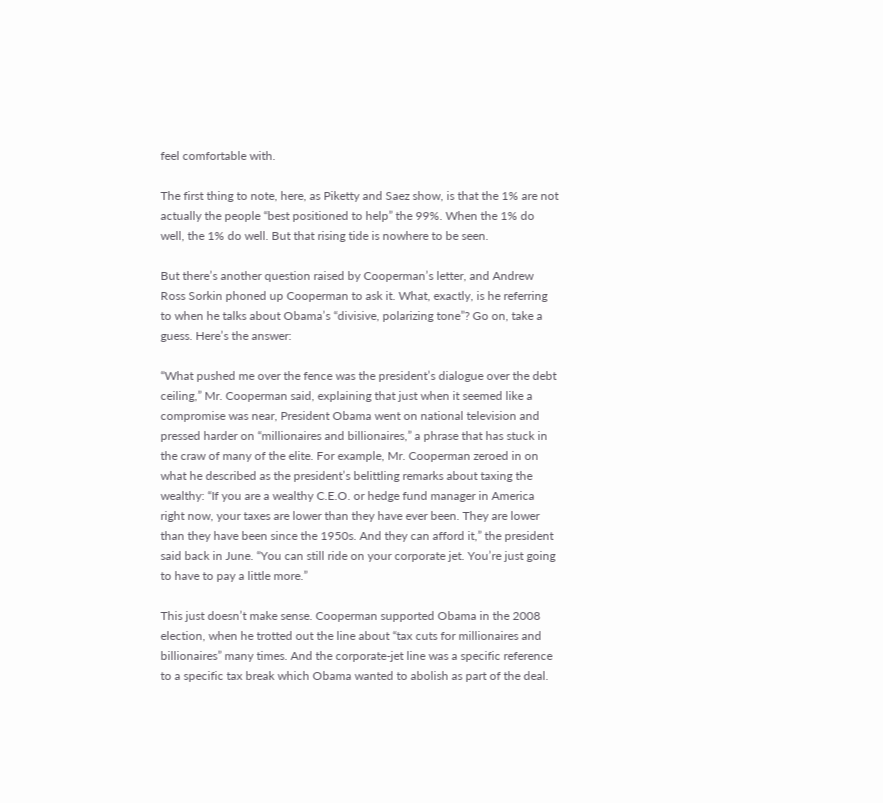feel comfortable with.

The first thing to note, here, as Piketty and Saez show, is that the 1% are not actually the people “best positioned to help” the 99%. When the 1% do well, the 1% do well. But that rising tide is nowhere to be seen.

But there’s another question raised by Cooperman’s letter, and Andrew Ross Sorkin phoned up Cooperman to ask it. What, exactly, is he referring to when he talks about Obama’s “divisive, polarizing tone”? Go on, take a guess. Here’s the answer:

“What pushed me over the fence was the president’s dialogue over the debt ceiling,” Mr. Cooperman said, explaining that just when it seemed like a compromise was near, President Obama went on national television and pressed harder on “millionaires and billionaires,” a phrase that has stuck in the craw of many of the elite. For example, Mr. Cooperman zeroed in on what he described as the president’s belittling remarks about taxing the wealthy: “If you are a wealthy C.E.O. or hedge fund manager in America right now, your taxes are lower than they have ever been. They are lower than they have been since the 1950s. And they can afford it,” the president said back in June. “You can still ride on your corporate jet. You’re just going to have to pay a little more.”

This just doesn’t make sense. Cooperman supported Obama in the 2008 election, when he trotted out the line about “tax cuts for millionaires and billionaires” many times. And the corporate-jet line was a specific reference to a specific tax break which Obama wanted to abolish as part of the deal.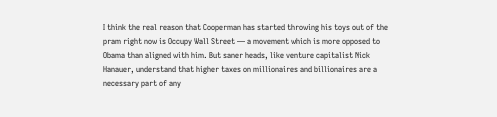I think the real reason that Cooperman has started throwing his toys out of the pram right now is Occupy Wall Street — a movement which is more opposed to Obama than aligned with him. But saner heads, like venture capitalist Nick Hanauer, understand that higher taxes on millionaires and billionaires are a necessary part of any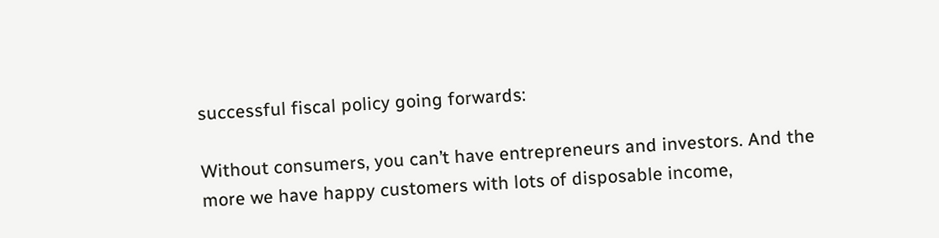successful fiscal policy going forwards:

Without consumers, you can’t have entrepreneurs and investors. And the more we have happy customers with lots of disposable income,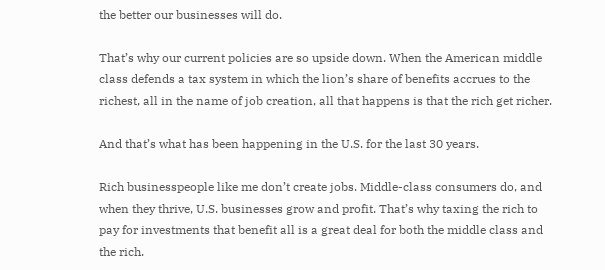the better our businesses will do.

That’s why our current policies are so upside down. When the American middle class defends a tax system in which the lion’s share of benefits accrues to the richest, all in the name of job creation, all that happens is that the rich get richer.

And that’s what has been happening in the U.S. for the last 30 years.

Rich businesspeople like me don’t create jobs. Middle-class consumers do, and when they thrive, U.S. businesses grow and profit. That’s why taxing the rich to pay for investments that benefit all is a great deal for both the middle class and the rich.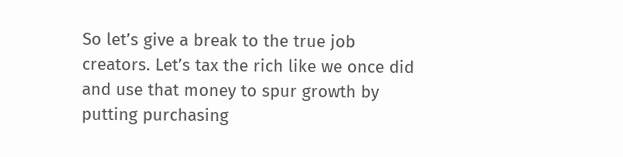So let’s give a break to the true job creators. Let’s tax the rich like we once did and use that money to spur growth by putting purchasing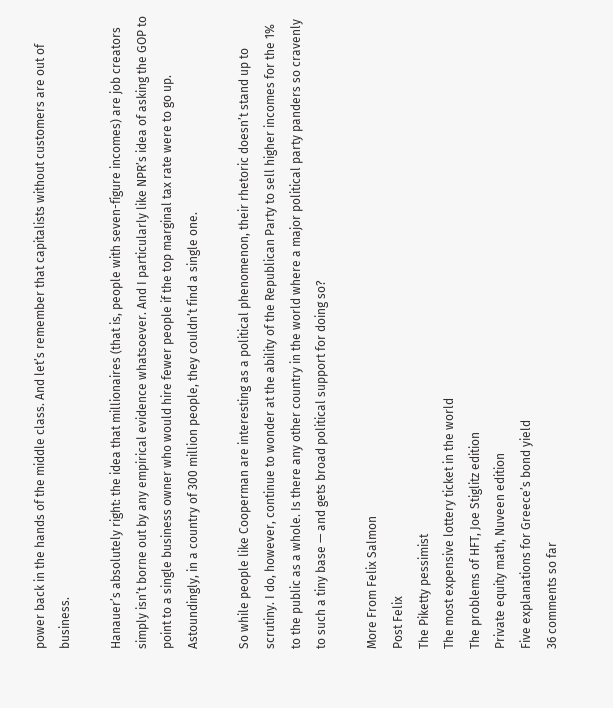power back in the hands of the middle class. And let’s remember that capitalists without customers are out of business.

Hanauer’s absolutely right: the idea that millionaires (that is, people with seven-figure incomes) are job creators simply isn’t borne out by any empirical evidence whatsoever. And I particularly like NPR’s idea of asking the GOP to point to a single business owner who would hire fewer people if the top marginal tax rate were to go up. Astoundingly, in a country of 300 million people, they couldn’t find a single one.

So while people like Cooperman are interesting as a political phenomenon, their rhetoric doesn’t stand up to scrutiny. I do, however, continue to wonder at the ability of the Republican Party to sell higher incomes for the 1% to the public as a whole. Is there any other country in the world where a major political party panders so cravenly to such a tiny base — and gets broad political support for doing so?

More From Felix Salmon
Post Felix
The Piketty pessimist
The most expensive lottery ticket in the world
The problems of HFT, Joe Stiglitz edition
Private equity math, Nuveen edition
Five explanations for Greece’s bond yield
36 comments so far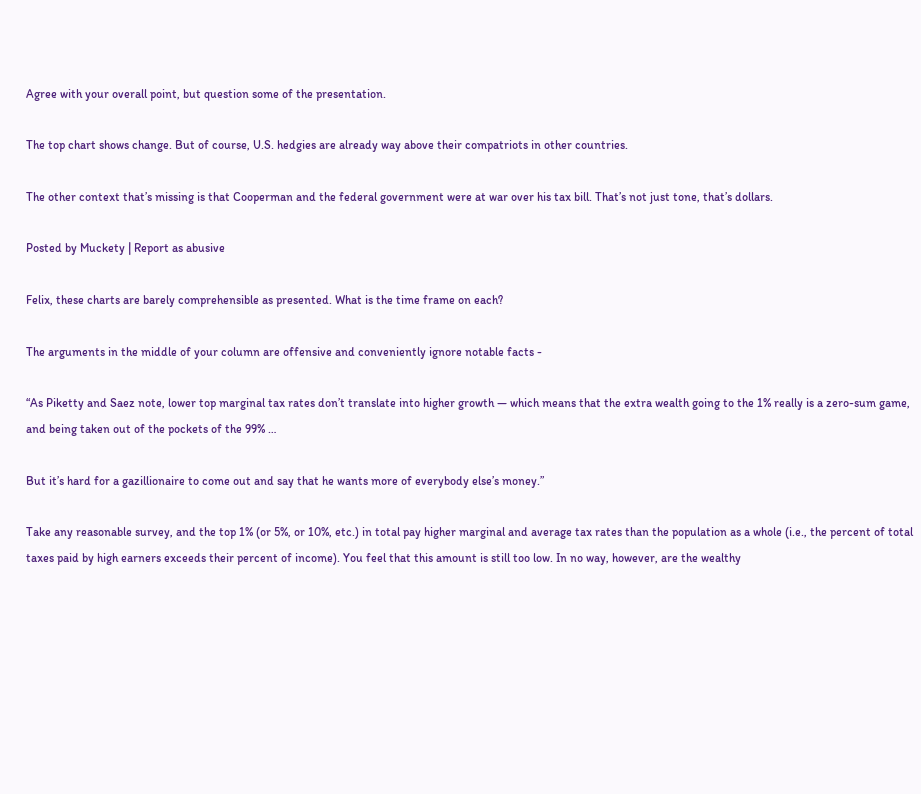Agree with your overall point, but question some of the presentation.

The top chart shows change. But of course, U.S. hedgies are already way above their compatriots in other countries.

The other context that’s missing is that Cooperman and the federal government were at war over his tax bill. That’s not just tone, that’s dollars.

Posted by Muckety | Report as abusive

Felix, these charts are barely comprehensible as presented. What is the time frame on each?

The arguments in the middle of your column are offensive and conveniently ignore notable facts -

“As Piketty and Saez note, lower top marginal tax rates don’t translate into higher growth — which means that the extra wealth going to the 1% really is a zero-sum game, and being taken out of the pockets of the 99% …

But it’s hard for a gazillionaire to come out and say that he wants more of everybody else’s money.”

Take any reasonable survey, and the top 1% (or 5%, or 10%, etc.) in total pay higher marginal and average tax rates than the population as a whole (i.e., the percent of total taxes paid by high earners exceeds their percent of income). You feel that this amount is still too low. In no way, however, are the wealthy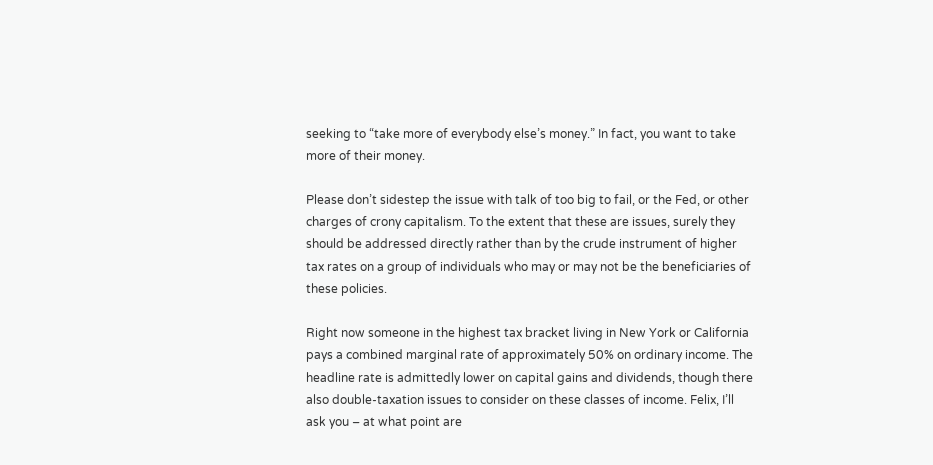seeking to “take more of everybody else’s money.” In fact, you want to take more of their money.

Please don’t sidestep the issue with talk of too big to fail, or the Fed, or other charges of crony capitalism. To the extent that these are issues, surely they should be addressed directly rather than by the crude instrument of higher tax rates on a group of individuals who may or may not be the beneficiaries of these policies.

Right now someone in the highest tax bracket living in New York or California pays a combined marginal rate of approximately 50% on ordinary income. The headline rate is admittedly lower on capital gains and dividends, though there also double-taxation issues to consider on these classes of income. Felix, I’ll ask you – at what point are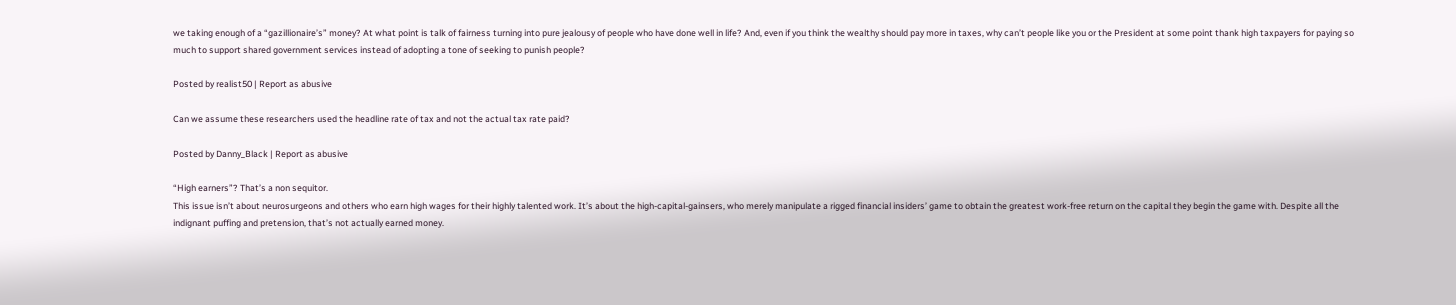we taking enough of a “gazillionaire’s” money? At what point is talk of fairness turning into pure jealousy of people who have done well in life? And, even if you think the wealthy should pay more in taxes, why can’t people like you or the President at some point thank high taxpayers for paying so much to support shared government services instead of adopting a tone of seeking to punish people?

Posted by realist50 | Report as abusive

Can we assume these researchers used the headline rate of tax and not the actual tax rate paid?

Posted by Danny_Black | Report as abusive

“High earners”? That’s a non sequitor.
This issue isn’t about neurosurgeons and others who earn high wages for their highly talented work. It’s about the high-capital-gainsers, who merely manipulate a rigged financial insiders’ game to obtain the greatest work-free return on the capital they begin the game with. Despite all the indignant puffing and pretension, that’s not actually earned money.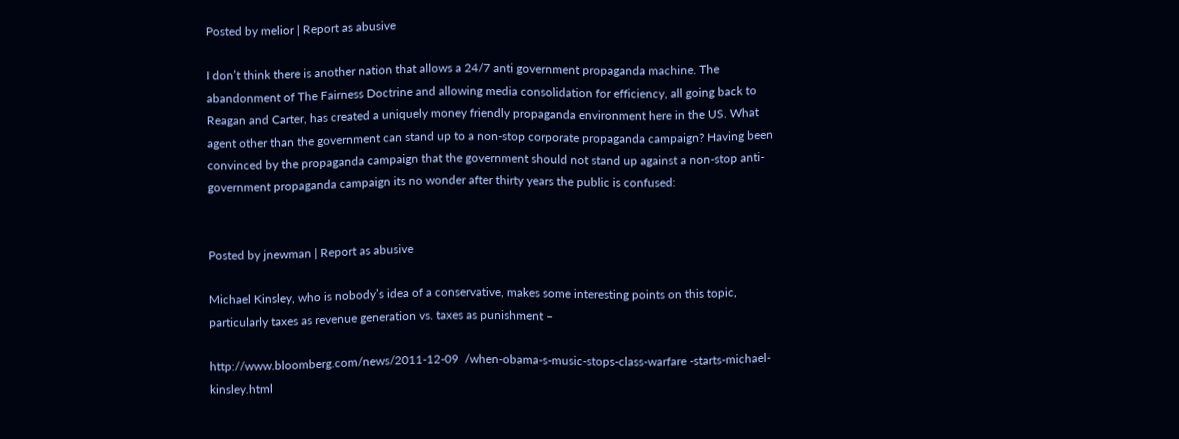Posted by melior | Report as abusive

I don’t think there is another nation that allows a 24/7 anti government propaganda machine. The abandonment of The Fairness Doctrine and allowing media consolidation for efficiency, all going back to Reagan and Carter, has created a uniquely money friendly propaganda environment here in the US. What agent other than the government can stand up to a non-stop corporate propaganda campaign? Having been convinced by the propaganda campaign that the government should not stand up against a non-stop anti-government propaganda campaign its no wonder after thirty years the public is confused:


Posted by jnewman | Report as abusive

Michael Kinsley, who is nobody’s idea of a conservative, makes some interesting points on this topic, particularly taxes as revenue generation vs. taxes as punishment –

http://www.bloomberg.com/news/2011-12-09  /when-obama-s-music-stops-class-warfare -starts-michael-kinsley.html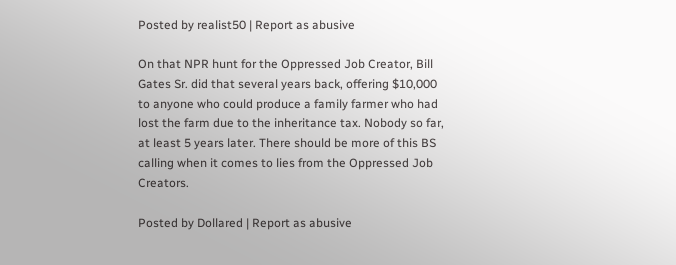Posted by realist50 | Report as abusive

On that NPR hunt for the Oppressed Job Creator, Bill Gates Sr. did that several years back, offering $10,000 to anyone who could produce a family farmer who had lost the farm due to the inheritance tax. Nobody so far, at least 5 years later. There should be more of this BS calling when it comes to lies from the Oppressed Job Creators.

Posted by Dollared | Report as abusive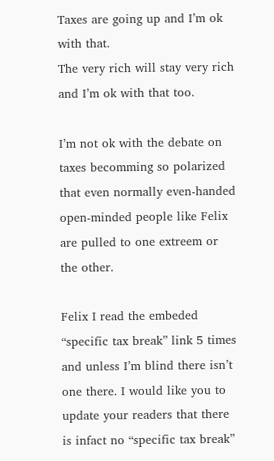Taxes are going up and I’m ok with that.
The very rich will stay very rich and I’m ok with that too.

I’m not ok with the debate on taxes becomming so polarized that even normally even-handed open-minded people like Felix are pulled to one extreem or the other.

Felix I read the embeded “specific tax break” link 5 times and unless I’m blind there isn’t one there. I would like you to update your readers that there is infact no “specific tax break”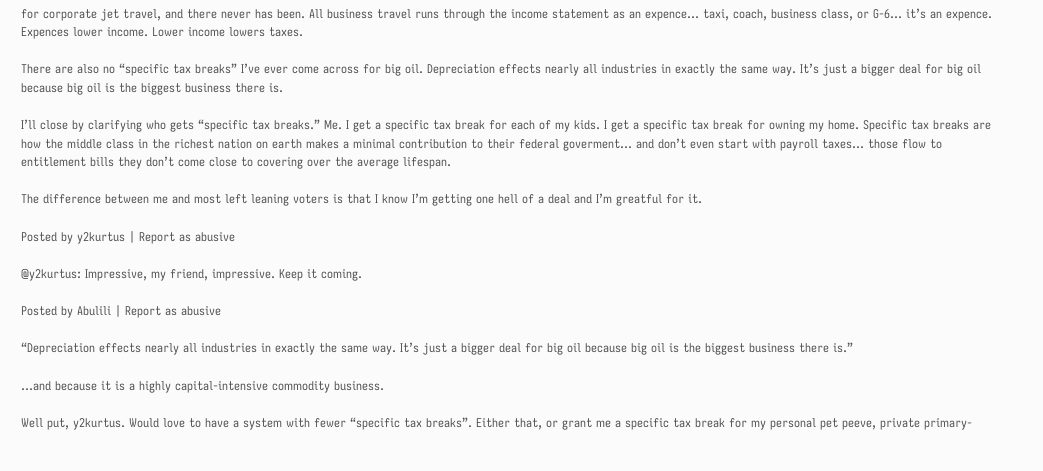for corporate jet travel, and there never has been. All business travel runs through the income statement as an expence… taxi, coach, business class, or G-6… it’s an expence. Expences lower income. Lower income lowers taxes.

There are also no “specific tax breaks” I’ve ever come across for big oil. Depreciation effects nearly all industries in exactly the same way. It’s just a bigger deal for big oil because big oil is the biggest business there is.

I’ll close by clarifying who gets “specific tax breaks.” Me. I get a specific tax break for each of my kids. I get a specific tax break for owning my home. Specific tax breaks are how the middle class in the richest nation on earth makes a minimal contribution to their federal goverment… and don’t even start with payroll taxes… those flow to entitlement bills they don’t come close to covering over the average lifespan.

The difference between me and most left leaning voters is that I know I’m getting one hell of a deal and I’m greatful for it.

Posted by y2kurtus | Report as abusive

@y2kurtus: Impressive, my friend, impressive. Keep it coming.

Posted by Abulili | Report as abusive

“Depreciation effects nearly all industries in exactly the same way. It’s just a bigger deal for big oil because big oil is the biggest business there is.”

…and because it is a highly capital-intensive commodity business.

Well put, y2kurtus. Would love to have a system with fewer “specific tax breaks”. Either that, or grant me a specific tax break for my personal pet peeve, private primary-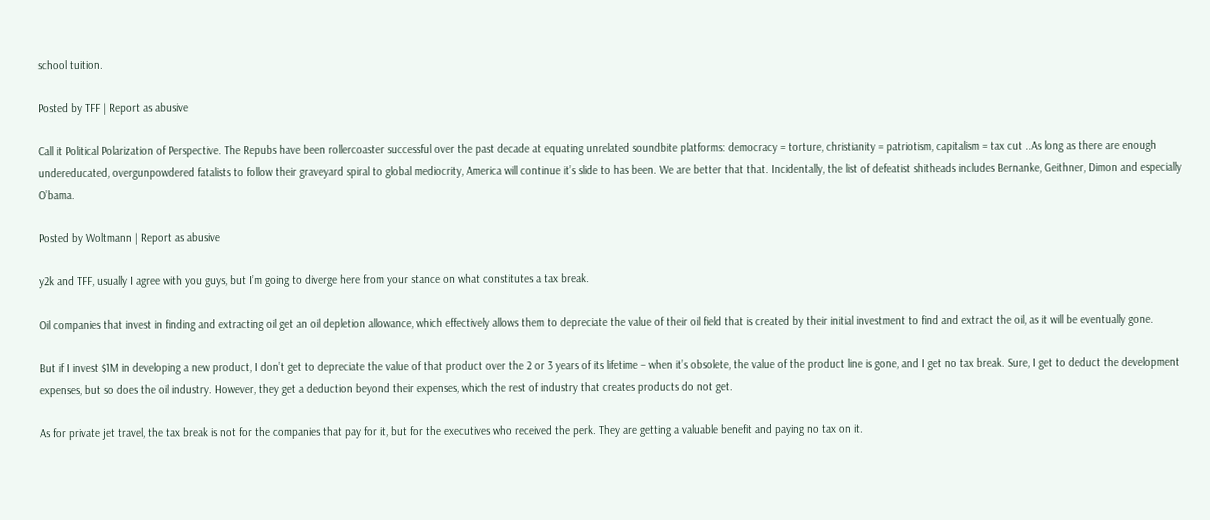school tuition.

Posted by TFF | Report as abusive

Call it Political Polarization of Perspective. The Repubs have been rollercoaster successful over the past decade at equating unrelated soundbite platforms: democracy = torture, christianity = patriotism, capitalism = tax cut ..As long as there are enough undereducated, overgunpowdered fatalists to follow their graveyard spiral to global mediocrity, America will continue it’s slide to has been. We are better that that. Incidentally, the list of defeatist shitheads includes Bernanke, Geithner, Dimon and especially O’bama.

Posted by Woltmann | Report as abusive

y2k and TFF, usually I agree with you guys, but I’m going to diverge here from your stance on what constitutes a tax break.

Oil companies that invest in finding and extracting oil get an oil depletion allowance, which effectively allows them to depreciate the value of their oil field that is created by their initial investment to find and extract the oil, as it will be eventually gone.

But if I invest $1M in developing a new product, I don’t get to depreciate the value of that product over the 2 or 3 years of its lifetime – when it’s obsolete, the value of the product line is gone, and I get no tax break. Sure, I get to deduct the development expenses, but so does the oil industry. However, they get a deduction beyond their expenses, which the rest of industry that creates products do not get.

As for private jet travel, the tax break is not for the companies that pay for it, but for the executives who received the perk. They are getting a valuable benefit and paying no tax on it.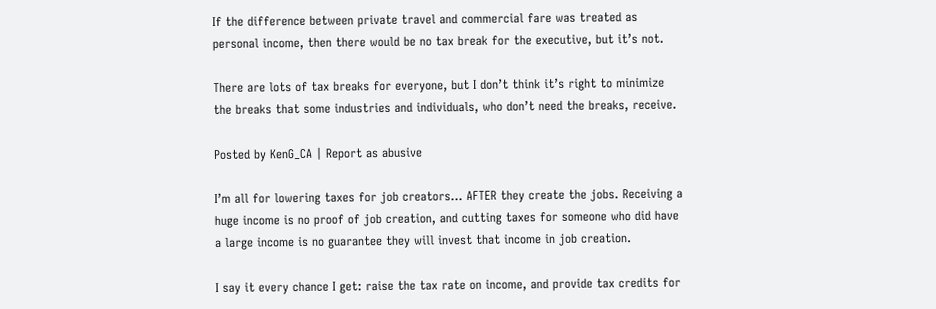If the difference between private travel and commercial fare was treated as personal income, then there would be no tax break for the executive, but it’s not.

There are lots of tax breaks for everyone, but I don’t think it’s right to minimize the breaks that some industries and individuals, who don’t need the breaks, receive.

Posted by KenG_CA | Report as abusive

I’m all for lowering taxes for job creators… AFTER they create the jobs. Receiving a huge income is no proof of job creation, and cutting taxes for someone who did have a large income is no guarantee they will invest that income in job creation.

I say it every chance I get: raise the tax rate on income, and provide tax credits for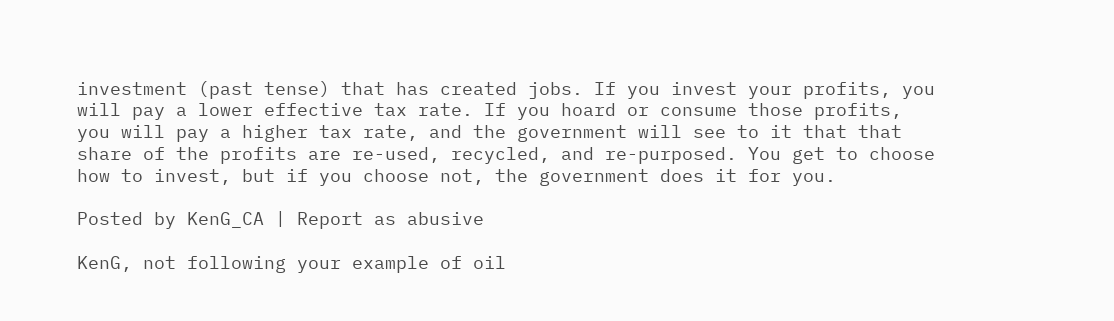investment (past tense) that has created jobs. If you invest your profits, you will pay a lower effective tax rate. If you hoard or consume those profits, you will pay a higher tax rate, and the government will see to it that that share of the profits are re-used, recycled, and re-purposed. You get to choose how to invest, but if you choose not, the government does it for you.

Posted by KenG_CA | Report as abusive

KenG, not following your example of oil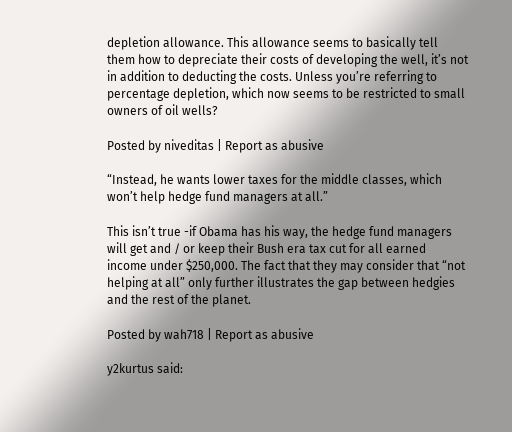depletion allowance. This allowance seems to basically tell them how to depreciate their costs of developing the well, it’s not in addition to deducting the costs. Unless you’re referring to percentage depletion, which now seems to be restricted to small owners of oil wells?

Posted by niveditas | Report as abusive

“Instead, he wants lower taxes for the middle classes, which won’t help hedge fund managers at all.”

This isn’t true -if Obama has his way, the hedge fund managers will get and / or keep their Bush era tax cut for all earned income under $250,000. The fact that they may consider that “not helping at all” only further illustrates the gap between hedgies and the rest of the planet.

Posted by wah718 | Report as abusive

y2kurtus said: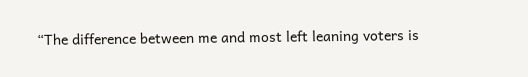“The difference between me and most left leaning voters is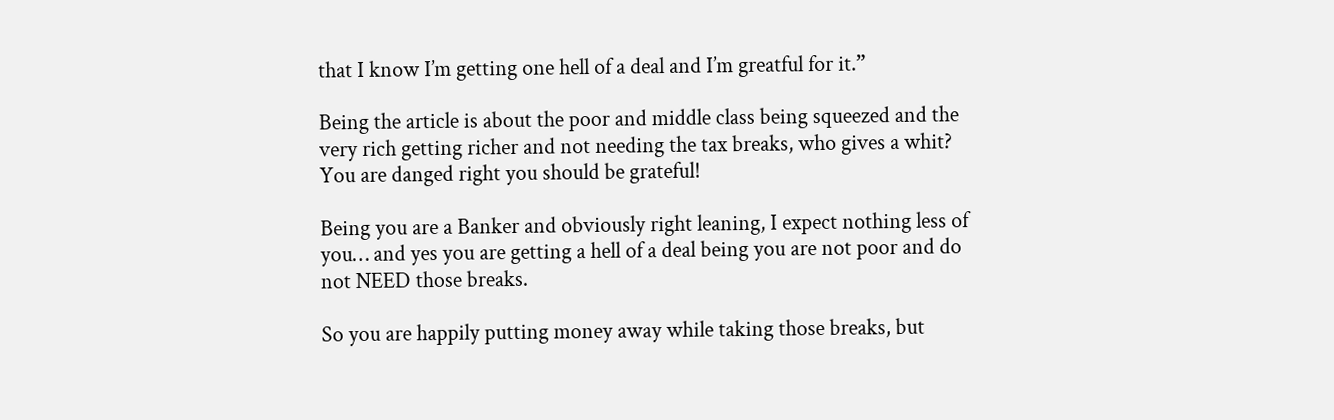that I know I’m getting one hell of a deal and I’m greatful for it.”

Being the article is about the poor and middle class being squeezed and the very rich getting richer and not needing the tax breaks, who gives a whit? You are danged right you should be grateful!

Being you are a Banker and obviously right leaning, I expect nothing less of you… and yes you are getting a hell of a deal being you are not poor and do not NEED those breaks.

So you are happily putting money away while taking those breaks, but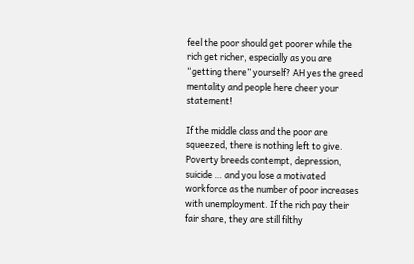feel the poor should get poorer while the rich get richer, especially as you are “getting there” yourself? AH yes the greed mentality and people here cheer your statement!

If the middle class and the poor are squeezed, there is nothing left to give. Poverty breeds contempt, depression, suicide … and you lose a motivated workforce as the number of poor increases with unemployment. If the rich pay their fair share, they are still filthy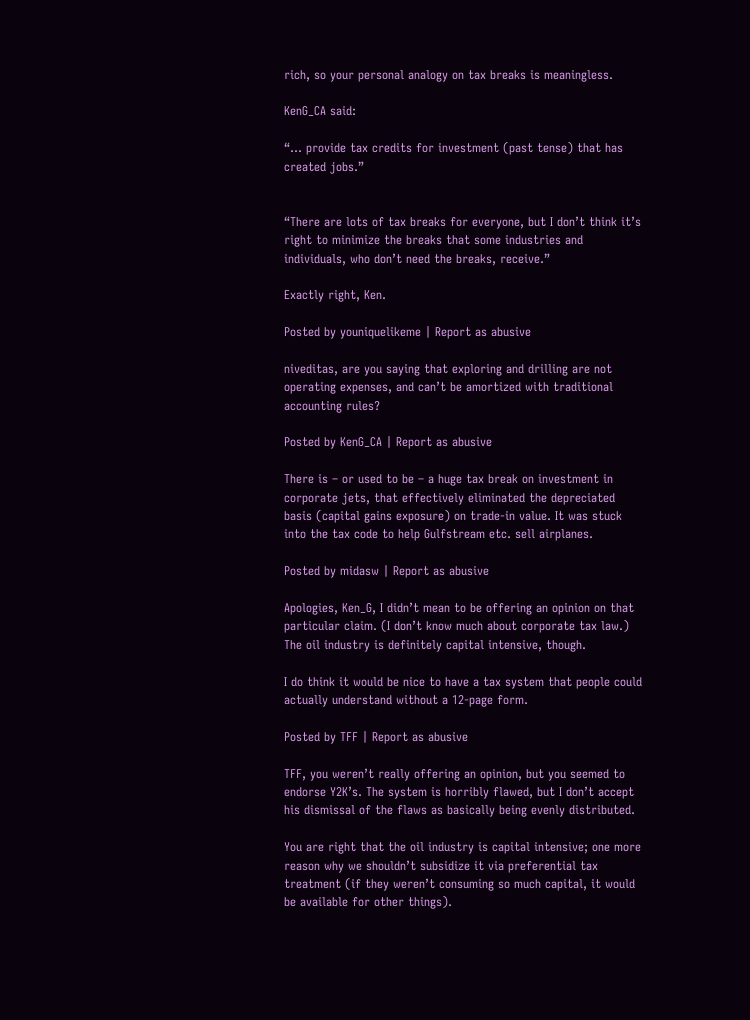rich, so your personal analogy on tax breaks is meaningless.

KenG_CA said:

“… provide tax credits for investment (past tense) that has created jobs.”


“There are lots of tax breaks for everyone, but I don’t think it’s right to minimize the breaks that some industries and individuals, who don’t need the breaks, receive.”

Exactly right, Ken.

Posted by youniquelikeme | Report as abusive

niveditas, are you saying that exploring and drilling are not operating expenses, and can’t be amortized with traditional accounting rules?

Posted by KenG_CA | Report as abusive

There is – or used to be – a huge tax break on investment in corporate jets, that effectively eliminated the depreciated basis (capital gains exposure) on trade-in value. It was stuck into the tax code to help Gulfstream etc. sell airplanes.

Posted by midasw | Report as abusive

Apologies, Ken_G, I didn’t mean to be offering an opinion on that particular claim. (I don’t know much about corporate tax law.) The oil industry is definitely capital intensive, though.

I do think it would be nice to have a tax system that people could actually understand without a 12-page form.

Posted by TFF | Report as abusive

TFF, you weren’t really offering an opinion, but you seemed to endorse Y2K’s. The system is horribly flawed, but I don’t accept his dismissal of the flaws as basically being evenly distributed.

You are right that the oil industry is capital intensive; one more reason why we shouldn’t subsidize it via preferential tax treatment (if they weren’t consuming so much capital, it would be available for other things).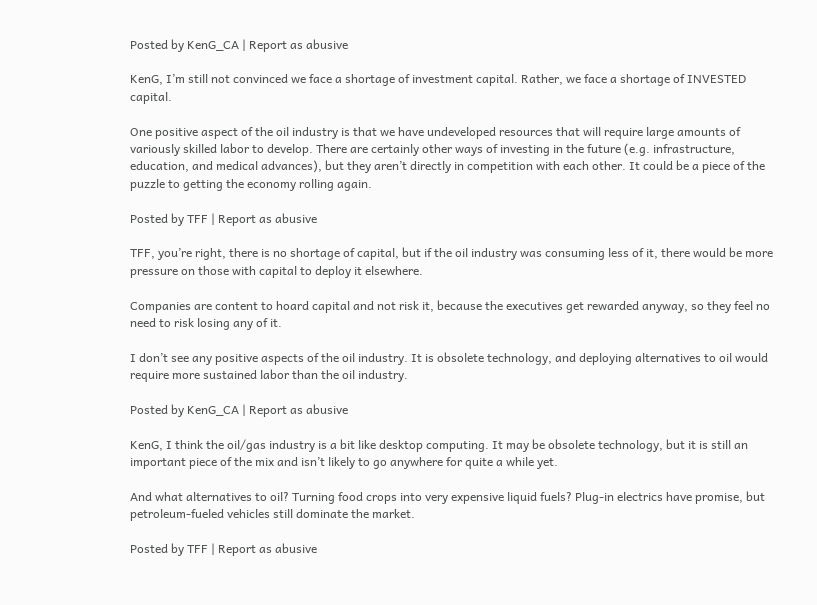Posted by KenG_CA | Report as abusive

KenG, I’m still not convinced we face a shortage of investment capital. Rather, we face a shortage of INVESTED capital.

One positive aspect of the oil industry is that we have undeveloped resources that will require large amounts of variously skilled labor to develop. There are certainly other ways of investing in the future (e.g. infrastructure, education, and medical advances), but they aren’t directly in competition with each other. It could be a piece of the puzzle to getting the economy rolling again.

Posted by TFF | Report as abusive

TFF, you’re right, there is no shortage of capital, but if the oil industry was consuming less of it, there would be more pressure on those with capital to deploy it elsewhere.

Companies are content to hoard capital and not risk it, because the executives get rewarded anyway, so they feel no need to risk losing any of it.

I don’t see any positive aspects of the oil industry. It is obsolete technology, and deploying alternatives to oil would require more sustained labor than the oil industry.

Posted by KenG_CA | Report as abusive

KenG, I think the oil/gas industry is a bit like desktop computing. It may be obsolete technology, but it is still an important piece of the mix and isn’t likely to go anywhere for quite a while yet.

And what alternatives to oil? Turning food crops into very expensive liquid fuels? Plug-in electrics have promise, but petroleum-fueled vehicles still dominate the market.

Posted by TFF | Report as abusive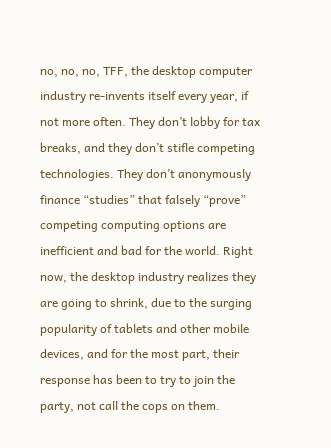no, no, no, TFF, the desktop computer industry re-invents itself every year, if not more often. They don’t lobby for tax breaks, and they don’t stifle competing technologies. They don’t anonymously finance “studies” that falsely “prove” competing computing options are inefficient and bad for the world. Right now, the desktop industry realizes they are going to shrink, due to the surging popularity of tablets and other mobile devices, and for the most part, their response has been to try to join the party, not call the cops on them.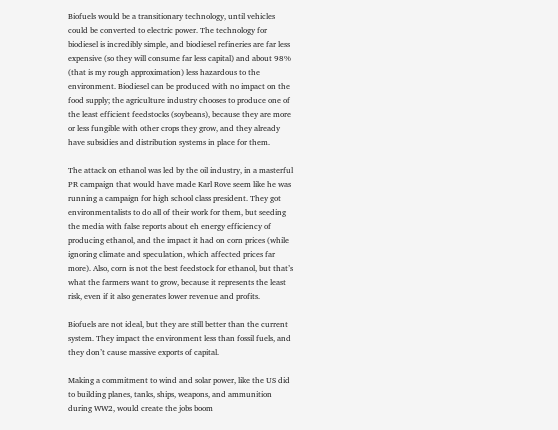Biofuels would be a transitionary technology, until vehicles could be converted to electric power. The technology for biodiesel is incredibly simple, and biodiesel refineries are far less expensive (so they will consume far less capital) and about 98% (that is my rough approximation) less hazardous to the environment. Biodiesel can be produced with no impact on the food supply; the agriculture industry chooses to produce one of the least efficient feedstocks (soybeans), because they are more or less fungible with other crops they grow, and they already have subsidies and distribution systems in place for them.

The attack on ethanol was led by the oil industry, in a masterful PR campaign that would have made Karl Rove seem like he was running a campaign for high school class president. They got environmentalists to do all of their work for them, but seeding the media with false reports about eh energy efficiency of producing ethanol, and the impact it had on corn prices (while ignoring climate and speculation, which affected prices far more). Also, corn is not the best feedstock for ethanol, but that’s what the farmers want to grow, because it represents the least risk, even if it also generates lower revenue and profits.

Biofuels are not ideal, but they are still better than the current system. They impact the environment less than fossil fuels, and they don’t cause massive exports of capital.

Making a commitment to wind and solar power, like the US did to building planes, tanks, ships, weapons, and ammunition during WW2, would create the jobs boom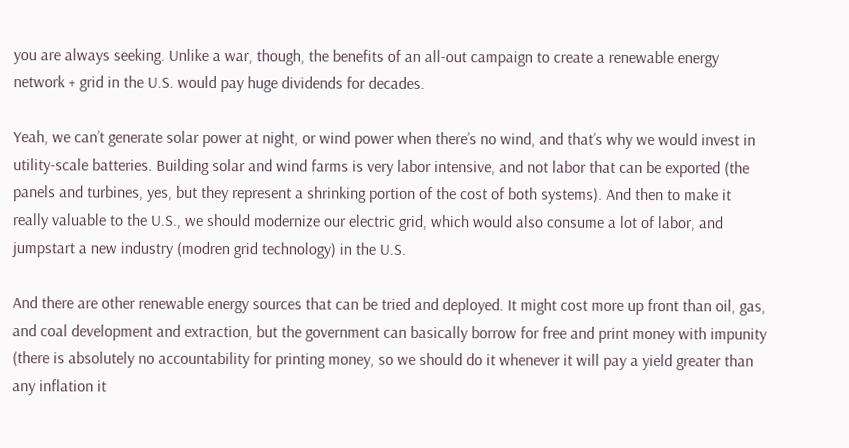you are always seeking. Unlike a war, though, the benefits of an all-out campaign to create a renewable energy network + grid in the U.S. would pay huge dividends for decades.

Yeah, we can’t generate solar power at night, or wind power when there’s no wind, and that’s why we would invest in utility-scale batteries. Building solar and wind farms is very labor intensive, and not labor that can be exported (the panels and turbines, yes, but they represent a shrinking portion of the cost of both systems). And then to make it really valuable to the U.S., we should modernize our electric grid, which would also consume a lot of labor, and jumpstart a new industry (modren grid technology) in the U.S.

And there are other renewable energy sources that can be tried and deployed. It might cost more up front than oil, gas, and coal development and extraction, but the government can basically borrow for free and print money with impunity (there is absolutely no accountability for printing money, so we should do it whenever it will pay a yield greater than any inflation it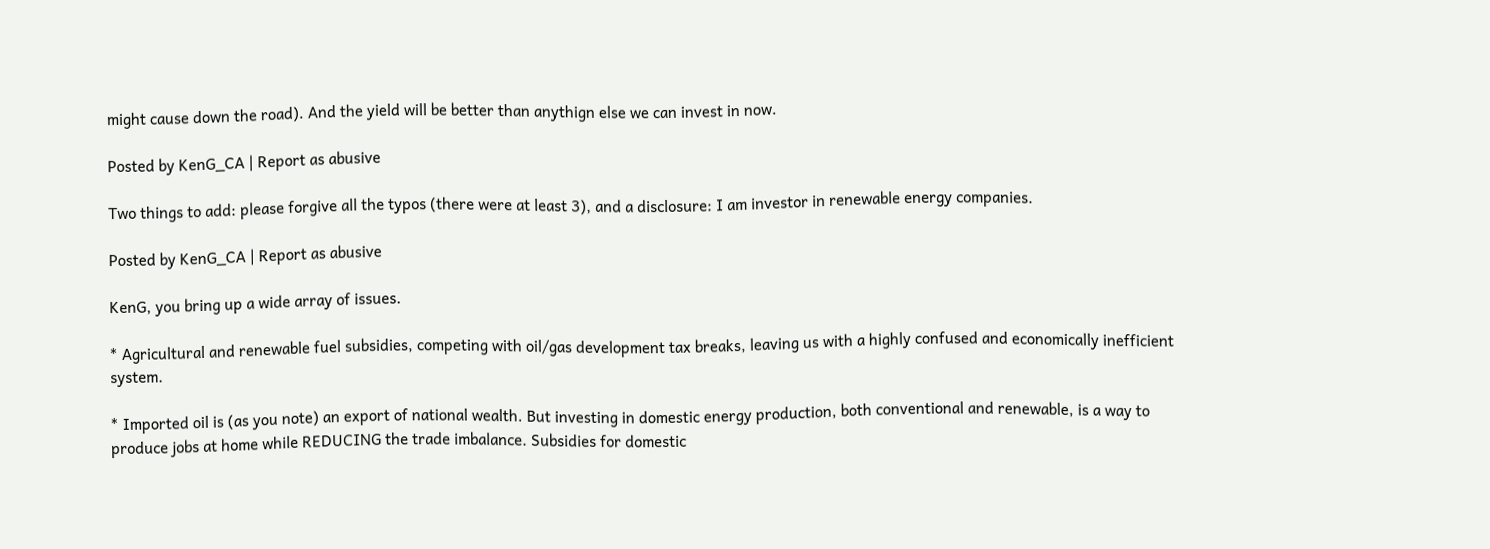might cause down the road). And the yield will be better than anythign else we can invest in now.

Posted by KenG_CA | Report as abusive

Two things to add: please forgive all the typos (there were at least 3), and a disclosure: I am investor in renewable energy companies.

Posted by KenG_CA | Report as abusive

KenG, you bring up a wide array of issues.

* Agricultural and renewable fuel subsidies, competing with oil/gas development tax breaks, leaving us with a highly confused and economically inefficient system.

* Imported oil is (as you note) an export of national wealth. But investing in domestic energy production, both conventional and renewable, is a way to produce jobs at home while REDUCING the trade imbalance. Subsidies for domestic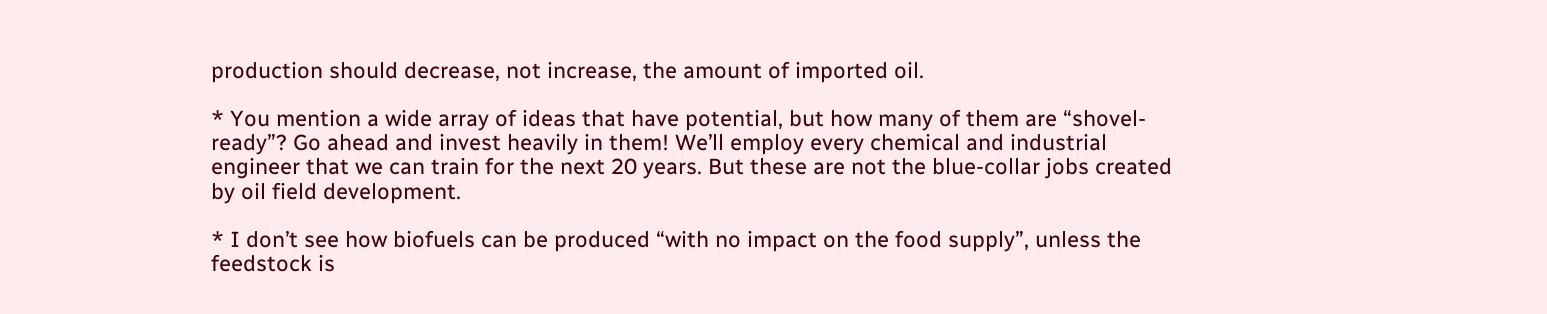production should decrease, not increase, the amount of imported oil.

* You mention a wide array of ideas that have potential, but how many of them are “shovel-ready”? Go ahead and invest heavily in them! We’ll employ every chemical and industrial engineer that we can train for the next 20 years. But these are not the blue-collar jobs created by oil field development.

* I don’t see how biofuels can be produced “with no impact on the food supply”, unless the feedstock is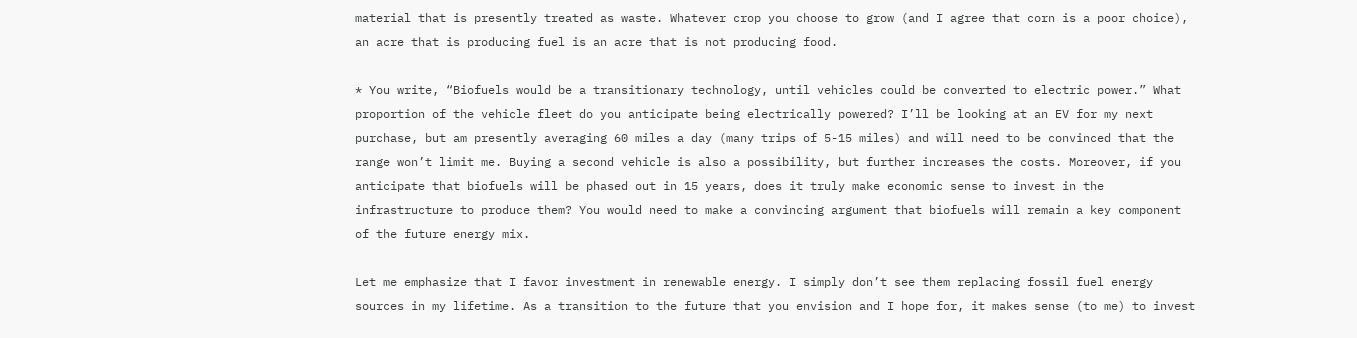material that is presently treated as waste. Whatever crop you choose to grow (and I agree that corn is a poor choice), an acre that is producing fuel is an acre that is not producing food.

* You write, “Biofuels would be a transitionary technology, until vehicles could be converted to electric power.” What proportion of the vehicle fleet do you anticipate being electrically powered? I’ll be looking at an EV for my next purchase, but am presently averaging 60 miles a day (many trips of 5-15 miles) and will need to be convinced that the range won’t limit me. Buying a second vehicle is also a possibility, but further increases the costs. Moreover, if you anticipate that biofuels will be phased out in 15 years, does it truly make economic sense to invest in the infrastructure to produce them? You would need to make a convincing argument that biofuels will remain a key component of the future energy mix.

Let me emphasize that I favor investment in renewable energy. I simply don’t see them replacing fossil fuel energy sources in my lifetime. As a transition to the future that you envision and I hope for, it makes sense (to me) to invest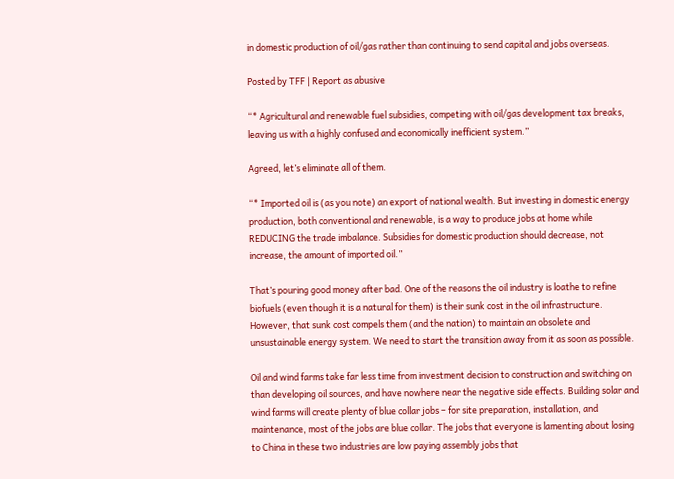in domestic production of oil/gas rather than continuing to send capital and jobs overseas.

Posted by TFF | Report as abusive

“* Agricultural and renewable fuel subsidies, competing with oil/gas development tax breaks, leaving us with a highly confused and economically inefficient system.”

Agreed, let’s eliminate all of them.

“* Imported oil is (as you note) an export of national wealth. But investing in domestic energy production, both conventional and renewable, is a way to produce jobs at home while REDUCING the trade imbalance. Subsidies for domestic production should decrease, not increase, the amount of imported oil.”

That’s pouring good money after bad. One of the reasons the oil industry is loathe to refine biofuels (even though it is a natural for them) is their sunk cost in the oil infrastructure. However, that sunk cost compels them (and the nation) to maintain an obsolete and unsustainable energy system. We need to start the transition away from it as soon as possible.

Oil and wind farms take far less time from investment decision to construction and switching on than developing oil sources, and have nowhere near the negative side effects. Building solar and wind farms will create plenty of blue collar jobs – for site preparation, installation, and maintenance, most of the jobs are blue collar. The jobs that everyone is lamenting about losing to China in these two industries are low paying assembly jobs that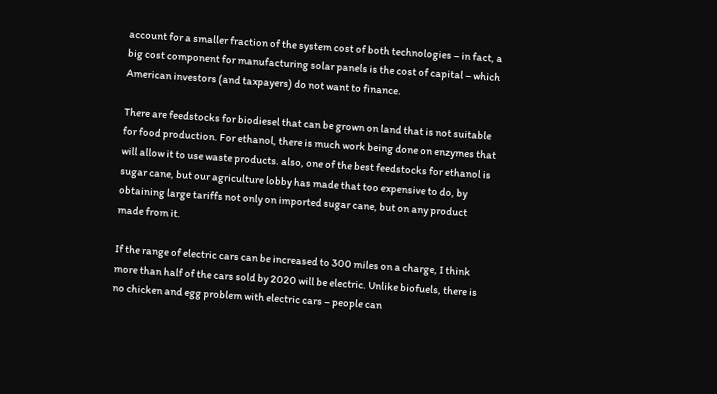account for a smaller fraction of the system cost of both technologies – in fact, a big cost component for manufacturing solar panels is the cost of capital – which American investors (and taxpayers) do not want to finance.

There are feedstocks for biodiesel that can be grown on land that is not suitable for food production. For ethanol, there is much work being done on enzymes that will allow it to use waste products. also, one of the best feedstocks for ethanol is sugar cane, but our agriculture lobby has made that too expensive to do, by obtaining large tariffs not only on imported sugar cane, but on any product made from it.

If the range of electric cars can be increased to 300 miles on a charge, I think more than half of the cars sold by 2020 will be electric. Unlike biofuels, there is no chicken and egg problem with electric cars – people can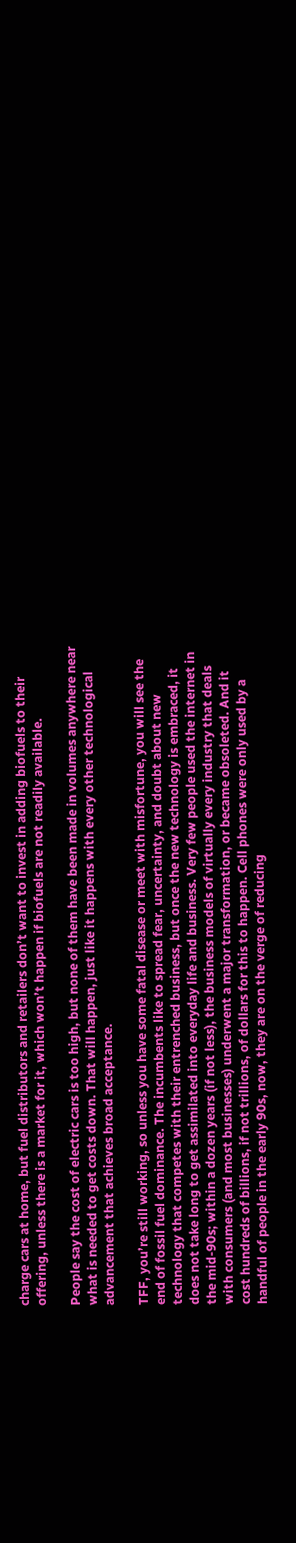charge cars at home, but fuel distributors and retailers don’t want to invest in adding biofuels to their offering, unless there is a market for it, which won’t happen if biofuels are not readily available.

People say the cost of electric cars is too high, but none of them have been made in volumes anywhere near what is needed to get costs down. That will happen, just like it happens with every other technological advancement that achieves broad acceptance.

TFF, you’re still working, so unless you have some fatal disease or meet with misfortune, you will see the end of fossil fuel dominance. The incumbents like to spread fear, uncertainty, and doubt about new technology that competes with their entrenched business, but once the new technology is embraced, it does not take long to get assimilated into everyday life and business. Very few people used the internet in the mid-90s; within a dozen years (if not less), the business models of virtually every industry that deals with consumers (and most businesses) underwent a major transformation, or became obsoleted. And it cost hundreds of billions, if not trillions, of dollars for this to happen. Cell phones were only used by a handful of people in the early 90s, now, they are on the verge of reducing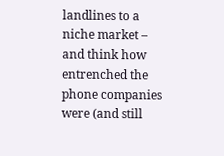landlines to a niche market – and think how entrenched the phone companies were (and still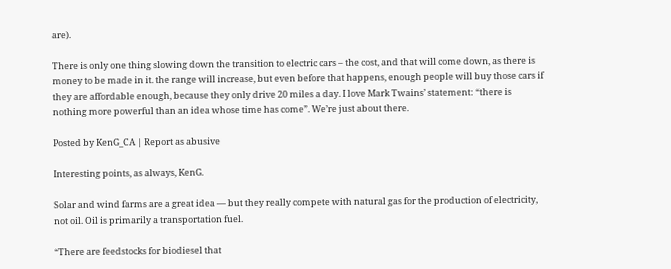are).

There is only one thing slowing down the transition to electric cars – the cost, and that will come down, as there is money to be made in it. the range will increase, but even before that happens, enough people will buy those cars if they are affordable enough, because they only drive 20 miles a day. I love Mark Twains’ statement: “there is nothing more powerful than an idea whose time has come”. We’re just about there.

Posted by KenG_CA | Report as abusive

Interesting points, as always, KenG.

Solar and wind farms are a great idea — but they really compete with natural gas for the production of electricity, not oil. Oil is primarily a transportation fuel.

“There are feedstocks for biodiesel that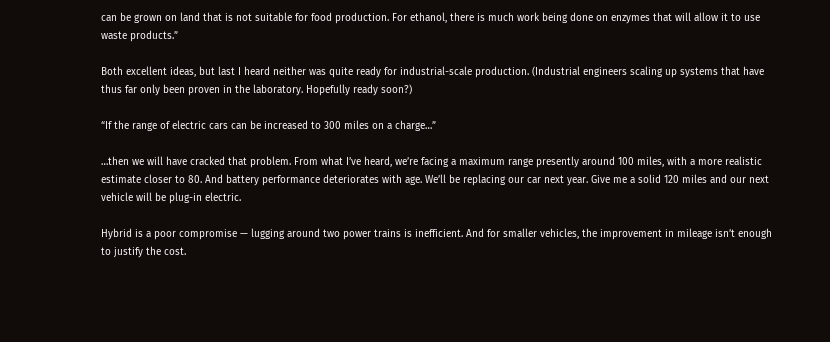can be grown on land that is not suitable for food production. For ethanol, there is much work being done on enzymes that will allow it to use waste products.”

Both excellent ideas, but last I heard neither was quite ready for industrial-scale production. (Industrial engineers scaling up systems that have thus far only been proven in the laboratory. Hopefully ready soon?)

“If the range of electric cars can be increased to 300 miles on a charge…”

…then we will have cracked that problem. From what I’ve heard, we’re facing a maximum range presently around 100 miles, with a more realistic estimate closer to 80. And battery performance deteriorates with age. We’ll be replacing our car next year. Give me a solid 120 miles and our next vehicle will be plug-in electric.

Hybrid is a poor compromise — lugging around two power trains is inefficient. And for smaller vehicles, the improvement in mileage isn’t enough to justify the cost.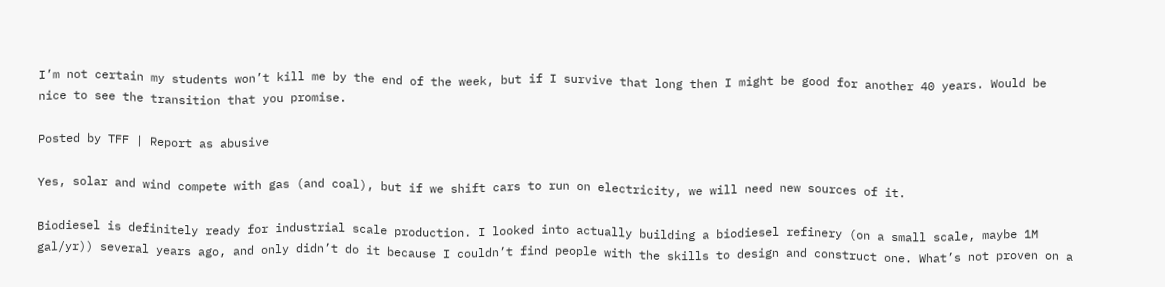I’m not certain my students won’t kill me by the end of the week, but if I survive that long then I might be good for another 40 years. Would be nice to see the transition that you promise.

Posted by TFF | Report as abusive

Yes, solar and wind compete with gas (and coal), but if we shift cars to run on electricity, we will need new sources of it.

Biodiesel is definitely ready for industrial scale production. I looked into actually building a biodiesel refinery (on a small scale, maybe 1M gal/yr)) several years ago, and only didn’t do it because I couldn’t find people with the skills to design and construct one. What’s not proven on a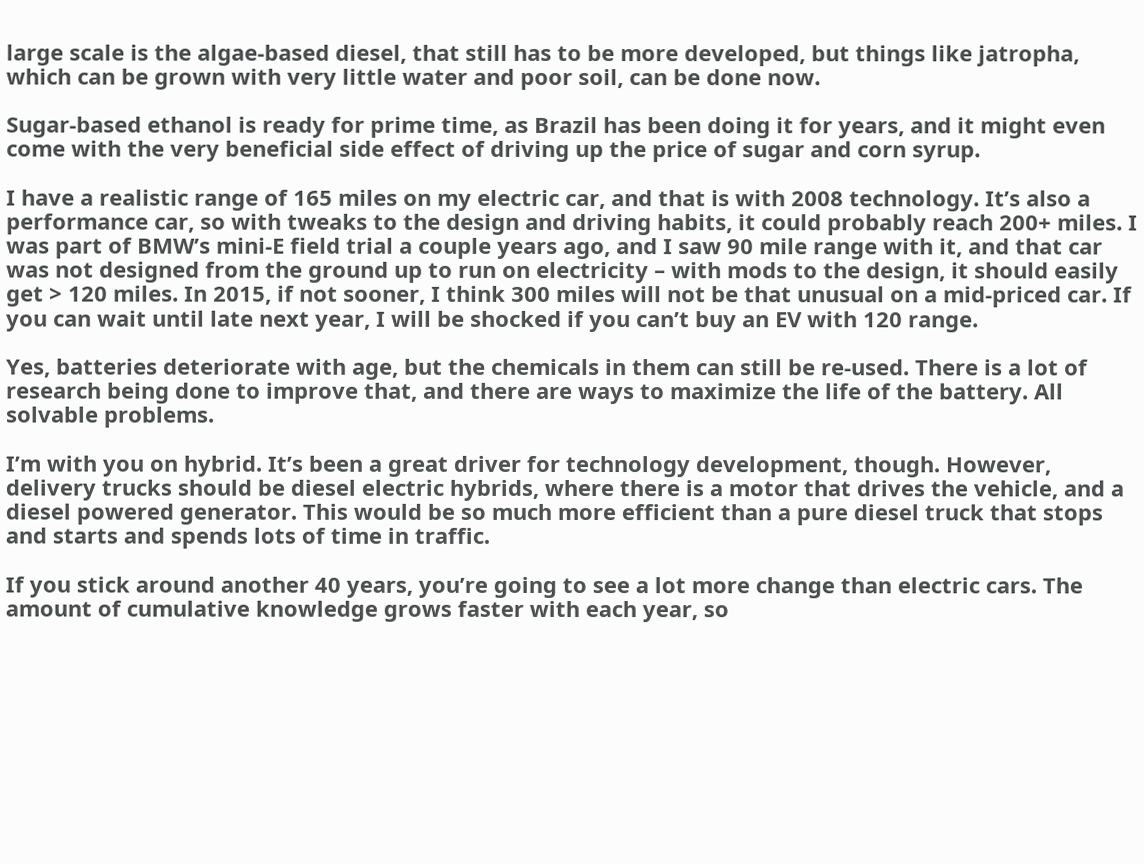large scale is the algae-based diesel, that still has to be more developed, but things like jatropha, which can be grown with very little water and poor soil, can be done now.

Sugar-based ethanol is ready for prime time, as Brazil has been doing it for years, and it might even come with the very beneficial side effect of driving up the price of sugar and corn syrup.

I have a realistic range of 165 miles on my electric car, and that is with 2008 technology. It’s also a performance car, so with tweaks to the design and driving habits, it could probably reach 200+ miles. I was part of BMW’s mini-E field trial a couple years ago, and I saw 90 mile range with it, and that car was not designed from the ground up to run on electricity – with mods to the design, it should easily get > 120 miles. In 2015, if not sooner, I think 300 miles will not be that unusual on a mid-priced car. If you can wait until late next year, I will be shocked if you can’t buy an EV with 120 range.

Yes, batteries deteriorate with age, but the chemicals in them can still be re-used. There is a lot of research being done to improve that, and there are ways to maximize the life of the battery. All solvable problems.

I’m with you on hybrid. It’s been a great driver for technology development, though. However, delivery trucks should be diesel electric hybrids, where there is a motor that drives the vehicle, and a diesel powered generator. This would be so much more efficient than a pure diesel truck that stops and starts and spends lots of time in traffic.

If you stick around another 40 years, you’re going to see a lot more change than electric cars. The amount of cumulative knowledge grows faster with each year, so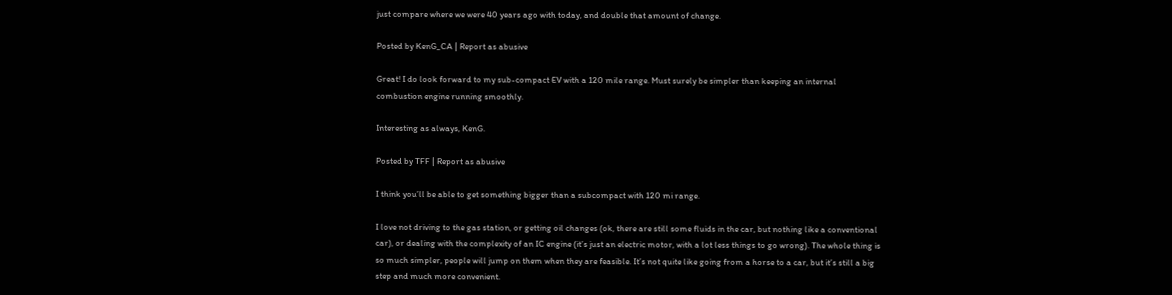just compare where we were 40 years ago with today, and double that amount of change.

Posted by KenG_CA | Report as abusive

Great! I do look forward to my sub-compact EV with a 120 mile range. Must surely be simpler than keeping an internal combustion engine running smoothly.

Interesting as always, KenG.

Posted by TFF | Report as abusive

I think you’ll be able to get something bigger than a subcompact with 120 mi range.

I love not driving to the gas station, or getting oil changes (ok, there are still some fluids in the car, but nothing like a conventional car), or dealing with the complexity of an IC engine (it’s just an electric motor, with a lot less things to go wrong). The whole thing is so much simpler, people will jump on them when they are feasible. It’s not quite like going from a horse to a car, but it’s still a big step and much more convenient.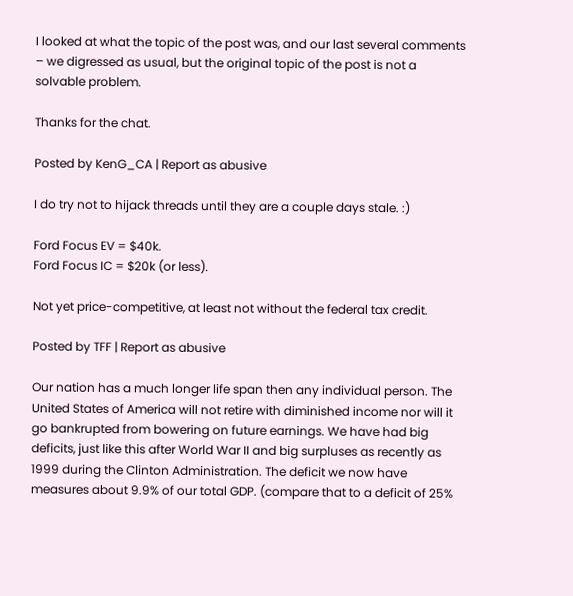I looked at what the topic of the post was, and our last several comments – we digressed as usual, but the original topic of the post is not a solvable problem.

Thanks for the chat.

Posted by KenG_CA | Report as abusive

I do try not to hijack threads until they are a couple days stale. :)

Ford Focus EV = $40k.
Ford Focus IC = $20k (or less).

Not yet price-competitive, at least not without the federal tax credit.

Posted by TFF | Report as abusive

Our nation has a much longer life span then any individual person. The United States of America will not retire with diminished income nor will it go bankrupted from bowering on future earnings. We have had big deficits, just like this after World War II and big surpluses as recently as 1999 during the Clinton Administration. The deficit we now have measures about 9.9% of our total GDP. (compare that to a deficit of 25%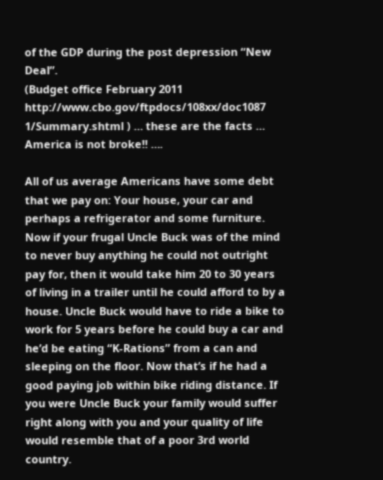of the GDP during the post depression “New Deal”.
(Budget office February 2011 http://www.cbo.gov/ftpdocs/108xx/doc1087 1/Summary.shtml ) … these are the facts … America is not broke!! ….

All of us average Americans have some debt that we pay on: Your house, your car and perhaps a refrigerator and some furniture. Now if your frugal Uncle Buck was of the mind to never buy anything he could not outright pay for, then it would take him 20 to 30 years of living in a trailer until he could afford to by a house. Uncle Buck would have to ride a bike to work for 5 years before he could buy a car and he’d be eating “K-Rations” from a can and sleeping on the floor. Now that’s if he had a good paying job within bike riding distance. If you were Uncle Buck your family would suffer right along with you and your quality of life would resemble that of a poor 3rd world country.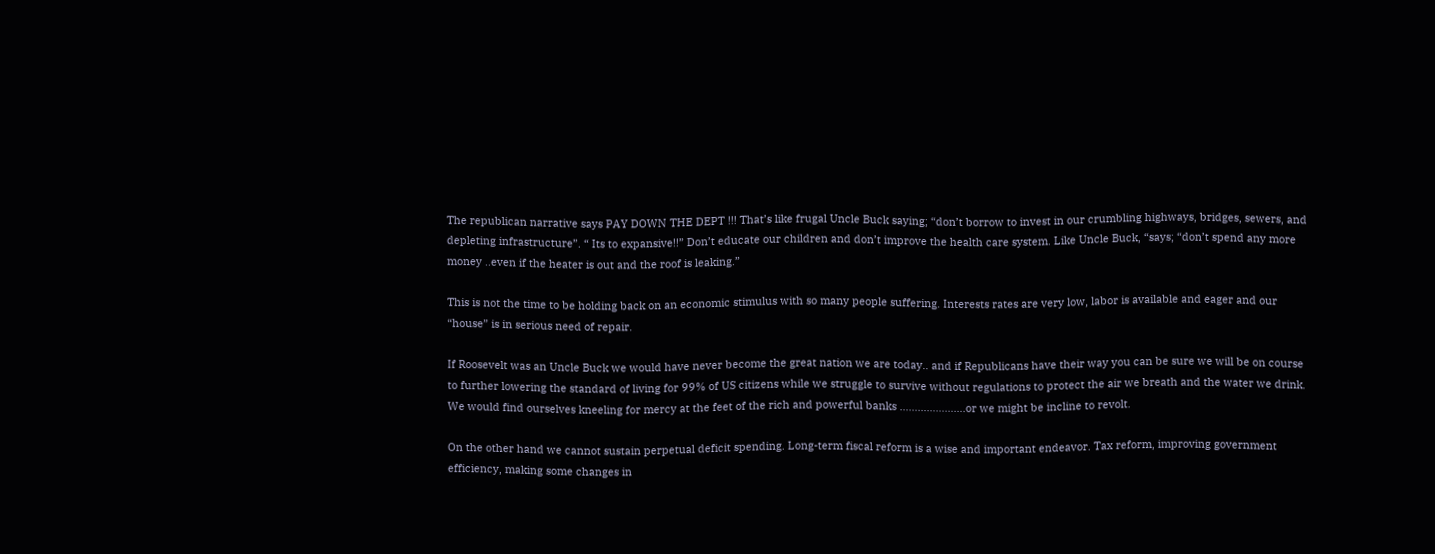The republican narrative says PAY DOWN THE DEPT !!! That’s like frugal Uncle Buck saying; “don’t borrow to invest in our crumbling highways, bridges, sewers, and depleting infrastructure”. “ Its to expansive!!” Don’t educate our children and don’t improve the health care system. Like Uncle Buck, “says; “don’t spend any more money ..even if the heater is out and the roof is leaking.”

This is not the time to be holding back on an economic stimulus with so many people suffering. Interests rates are very low, labor is available and eager and our “house” is in serious need of repair.

If Roosevelt was an Uncle Buck we would have never become the great nation we are today.. and if Republicans have their way you can be sure we will be on course to further lowering the standard of living for 99% of US citizens while we struggle to survive without regulations to protect the air we breath and the water we drink. We would find ourselves kneeling for mercy at the feet of the rich and powerful banks ………………….or we might be incline to revolt.

On the other hand we cannot sustain perpetual deficit spending. Long-term fiscal reform is a wise and important endeavor. Tax reform, improving government efficiency, making some changes in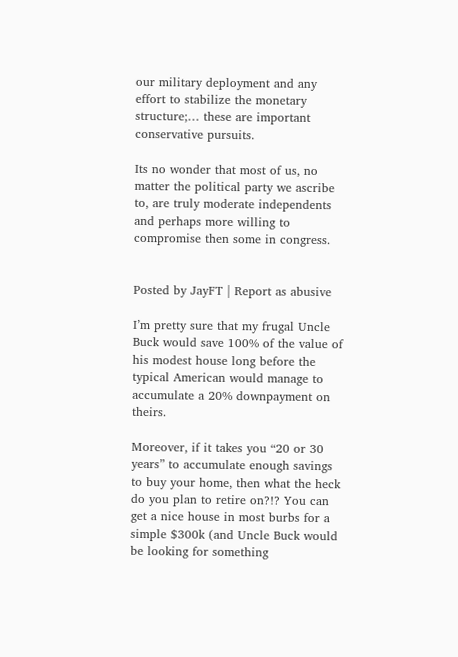our military deployment and any effort to stabilize the monetary structure;… these are important conservative pursuits.

Its no wonder that most of us, no matter the political party we ascribe to, are truly moderate independents and perhaps more willing to compromise then some in congress.


Posted by JayFT | Report as abusive

I’m pretty sure that my frugal Uncle Buck would save 100% of the value of his modest house long before the typical American would manage to accumulate a 20% downpayment on theirs.

Moreover, if it takes you “20 or 30 years” to accumulate enough savings to buy your home, then what the heck do you plan to retire on?!? You can get a nice house in most burbs for a simple $300k (and Uncle Buck would be looking for something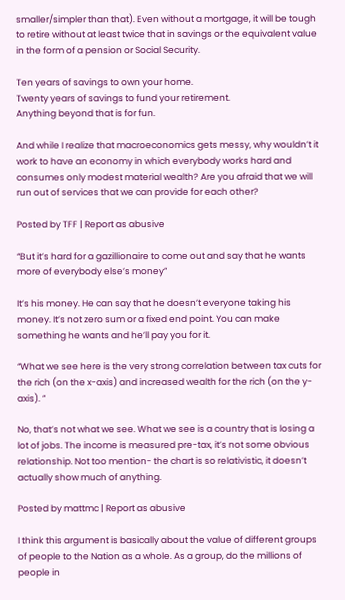smaller/simpler than that). Even without a mortgage, it will be tough to retire without at least twice that in savings or the equivalent value in the form of a pension or Social Security.

Ten years of savings to own your home.
Twenty years of savings to fund your retirement.
Anything beyond that is for fun.

And while I realize that macroeconomics gets messy, why wouldn’t it work to have an economy in which everybody works hard and consumes only modest material wealth? Are you afraid that we will run out of services that we can provide for each other?

Posted by TFF | Report as abusive

“But it’s hard for a gazillionaire to come out and say that he wants more of everybody else’s money”

It’s his money. He can say that he doesn’t everyone taking his money. It’s not zero sum or a fixed end point. You can make something he wants and he’ll pay you for it.

“What we see here is the very strong correlation between tax cuts for the rich (on the x-axis) and increased wealth for the rich (on the y-axis). ”

No, that’s not what we see. What we see is a country that is losing a lot of jobs. The income is measured pre-tax, it’s not some obvious relationship. Not too mention- the chart is so relativistic, it doesn’t actually show much of anything.

Posted by mattmc | Report as abusive

I think this argument is basically about the value of different groups of people to the Nation as a whole. As a group, do the millions of people in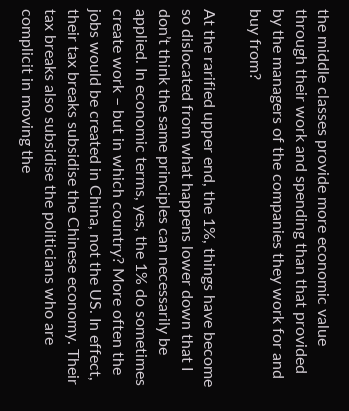the middle classes provide more economic value through their work and spending than that provided by the managers of the companies they work for and buy from?

At the rarified upper end, the 1%, things have become so dislocated from what happens lower down that I don’t think the same principles can necessarily be applied. In economic terms, yes, the 1% do sometimes create work – but in which country? More often the jobs would be created in China, not the US. In effect, their tax breaks subsidise the Chinese economy. Their tax breaks also subsidise the politicians who are complicit in moving the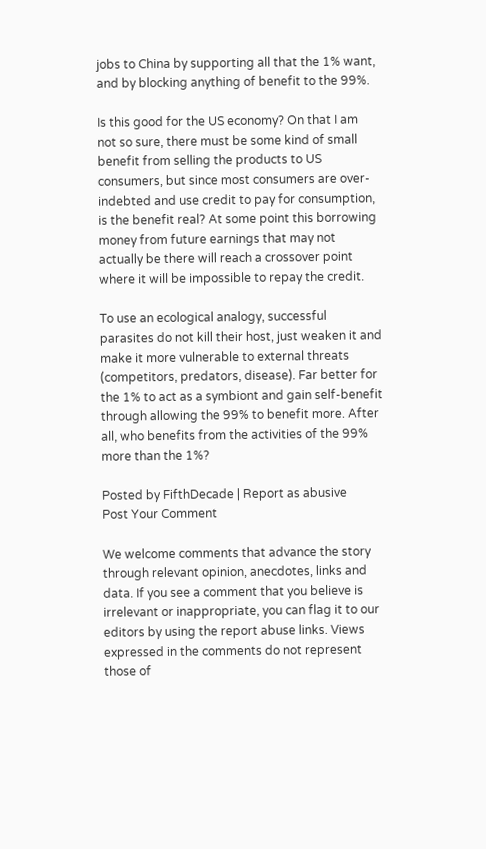jobs to China by supporting all that the 1% want, and by blocking anything of benefit to the 99%.

Is this good for the US economy? On that I am not so sure, there must be some kind of small benefit from selling the products to US consumers, but since most consumers are over-indebted and use credit to pay for consumption, is the benefit real? At some point this borrowing money from future earnings that may not actually be there will reach a crossover point where it will be impossible to repay the credit.

To use an ecological analogy, successful parasites do not kill their host, just weaken it and make it more vulnerable to external threats (competitors, predators, disease). Far better for the 1% to act as a symbiont and gain self-benefit through allowing the 99% to benefit more. After all, who benefits from the activities of the 99% more than the 1%?

Posted by FifthDecade | Report as abusive
Post Your Comment

We welcome comments that advance the story through relevant opinion, anecdotes, links and data. If you see a comment that you believe is irrelevant or inappropriate, you can flag it to our editors by using the report abuse links. Views expressed in the comments do not represent those of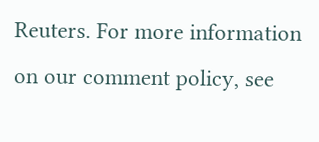Reuters. For more information on our comment policy, see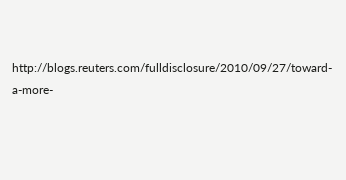http://blogs.reuters.com/fulldisclosure/2010/09/27/toward-a-more-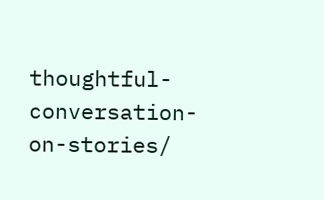thoughtful-conversation-on-stories/